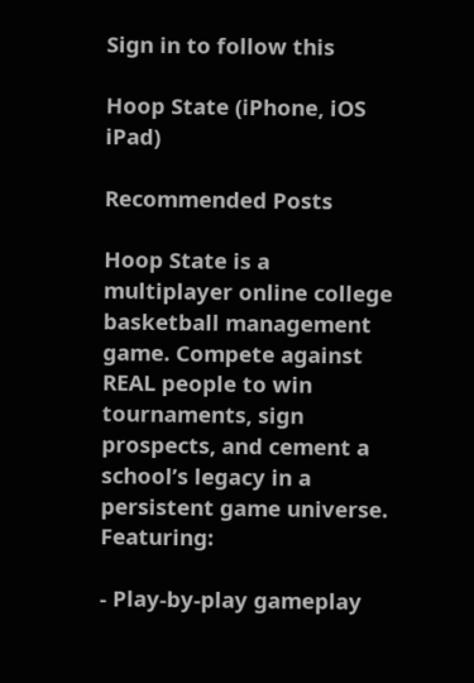Sign in to follow this

Hoop State (iPhone, iOS iPad)

Recommended Posts

Hoop State is a multiplayer online college basketball management game. Compete against REAL people to win tournaments, sign prospects, and cement a school’s legacy in a persistent game universe. Featuring:

- Play-by-play gameplay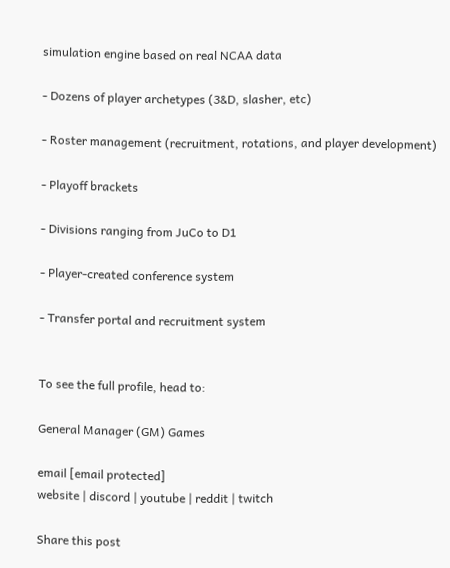simulation engine based on real NCAA data

- Dozens of player archetypes (3&D, slasher, etc)

- Roster management (recruitment, rotations, and player development)

- Playoff brackets

- Divisions ranging from JuCo to D1

- Player-created conference system

- Transfer portal and recruitment system


To see the full profile, head to:

General Manager (GM) Games

email [email protected]
website | discord | youtube | reddit | twitch

Share this post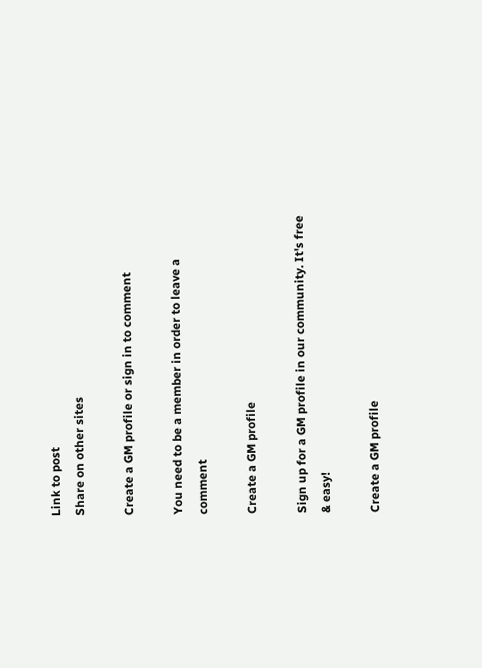Link to post
Share on other sites

Create a GM profile or sign in to comment

You need to be a member in order to leave a comment

Create a GM profile

Sign up for a GM profile in our community. It's free & easy!

Create a GM profile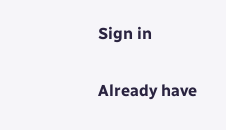Sign in

Already have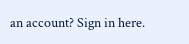an account? Sign in here.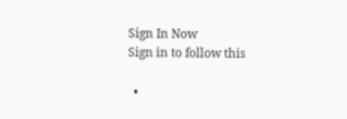Sign In Now
Sign in to follow this

  •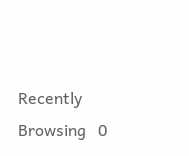Recently Browsing   0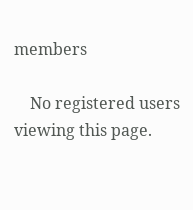members

    No registered users viewing this page.